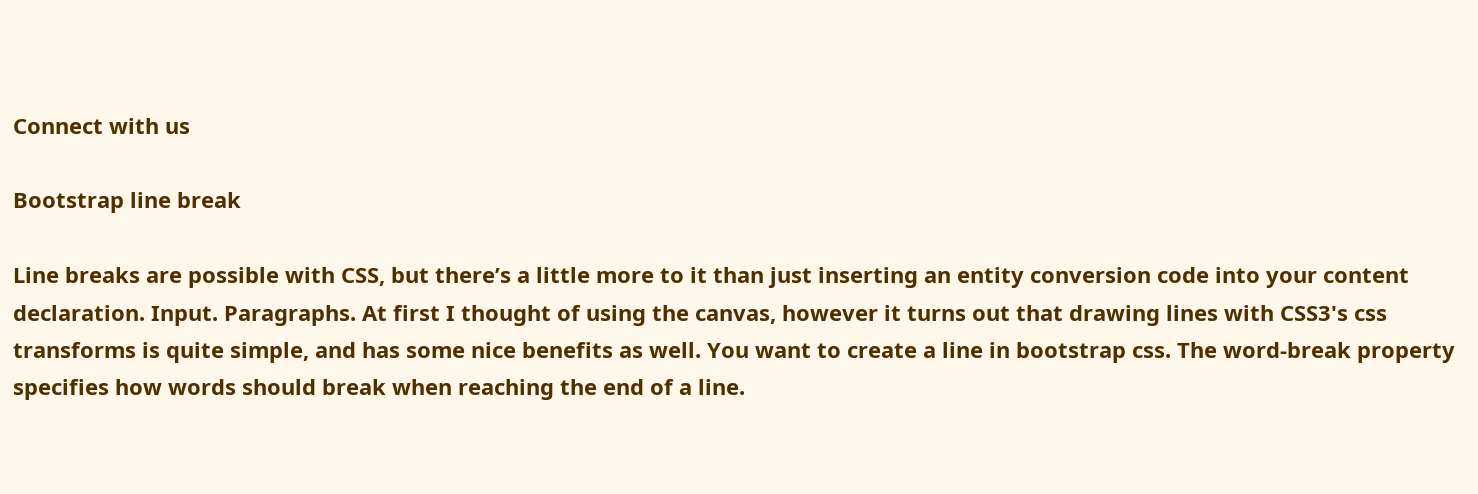Connect with us

Bootstrap line break

Line breaks are possible with CSS, but there’s a little more to it than just inserting an entity conversion code into your content declaration. Input. Paragraphs. At first I thought of using the canvas, however it turns out that drawing lines with CSS3's css transforms is quite simple, and has some nice benefits as well. You want to create a line in bootstrap css. The word-break property specifies how words should break when reaching the end of a line.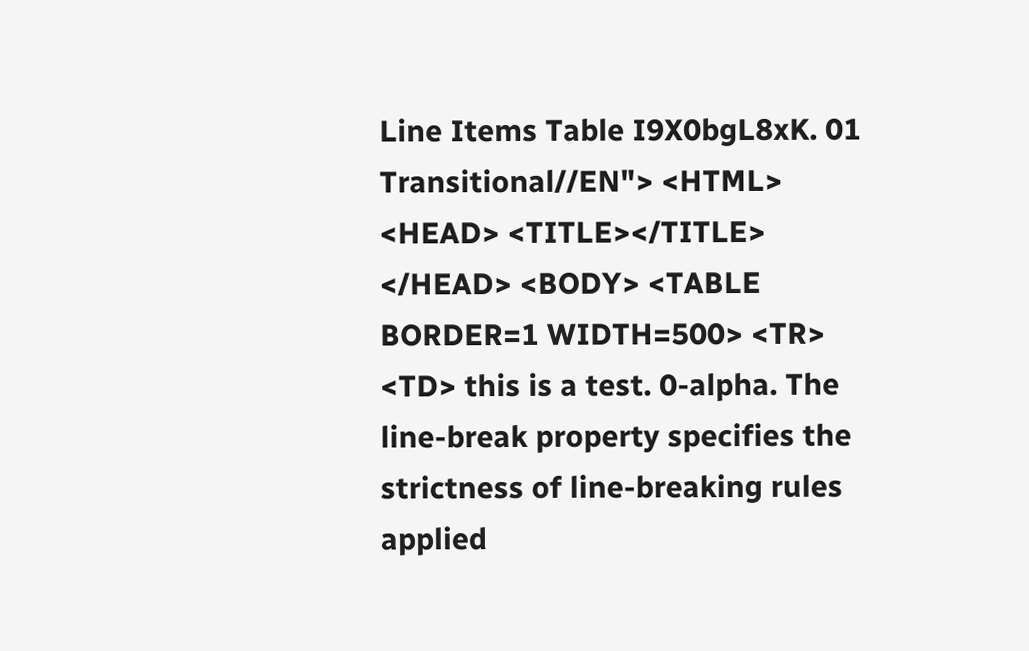Line Items Table I9X0bgL8xK. 01 Transitional//EN"> <HTML> <HEAD> <TITLE></TITLE> </HEAD> <BODY> <TABLE BORDER=1 WIDTH=500> <TR> <TD> this is a test. 0-alpha. The line-break property specifies the strictness of line-breaking rules applied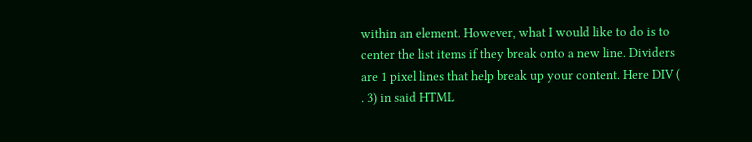within an element. However, what I would like to do is to center the list items if they break onto a new line. Dividers are 1 pixel lines that help break up your content. Here DIV ( . 3) in said HTML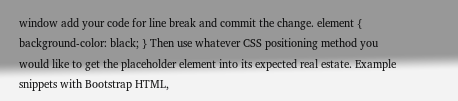window add your code for line break and commit the change. element { background-color: black; } Then use whatever CSS positioning method you would like to get the placeholder element into its expected real estate. Example snippets with Bootstrap HTML,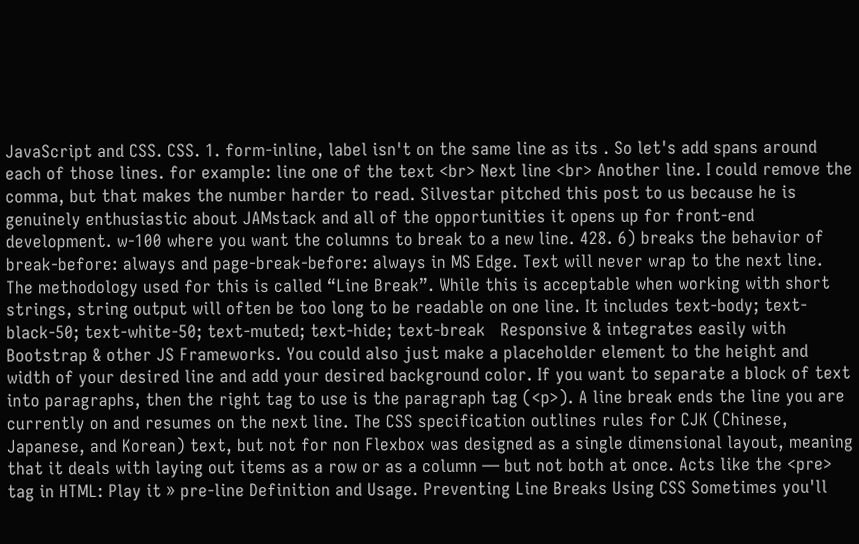JavaScript and CSS. CSS. 1. form-inline, label isn't on the same line as its . So let's add spans around each of those lines. for example: line one of the text <br> Next line <br> Another line. I could remove the comma, but that makes the number harder to read. Silvestar pitched this post to us because he is genuinely enthusiastic about JAMstack and all of the opportunities it opens up for front-end development. w-100 where you want the columns to break to a new line. 428. 6) breaks the behavior of break-before: always and page-break-before: always in MS Edge. Text will never wrap to the next line. The methodology used for this is called “Line Break”. While this is acceptable when working with short strings, string output will often be too long to be readable on one line. It includes text-body; text-black-50; text-white-50; text-muted; text-hide; text-break   Responsive & integrates easily with Bootstrap & other JS Frameworks. You could also just make a placeholder element to the height and width of your desired line and add your desired background color. If you want to separate a block of text into paragraphs, then the right tag to use is the paragraph tag (<p>). A line break ends the line you are currently on and resumes on the next line. The CSS specification outlines rules for CJK (Chinese, Japanese, and Korean) text, but not for non Flexbox was designed as a single dimensional layout, meaning that it deals with laying out items as a row or as a column — but not both at once. Acts like the <pre> tag in HTML: Play it » pre-line Definition and Usage. Preventing Line Breaks Using CSS Sometimes you'll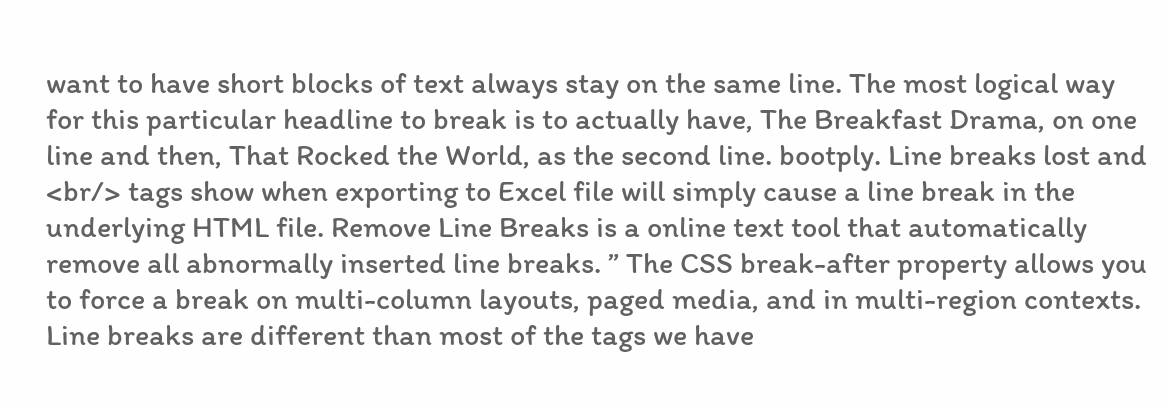want to have short blocks of text always stay on the same line. The most logical way for this particular headline to break is to actually have, The Breakfast Drama, on one line and then, That Rocked the World, as the second line. bootply. Line breaks lost and <br/> tags show when exporting to Excel file will simply cause a line break in the underlying HTML file. Remove Line Breaks is a online text tool that automatically remove all abnormally inserted line breaks. ” The CSS break-after property allows you to force a break on multi-column layouts, paged media, and in multi-region contexts. Line breaks are different than most of the tags we have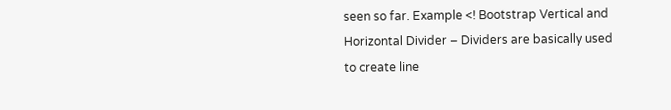seen so far. Example <! Bootstrap Vertical and Horizontal Divider – Dividers are basically used to create line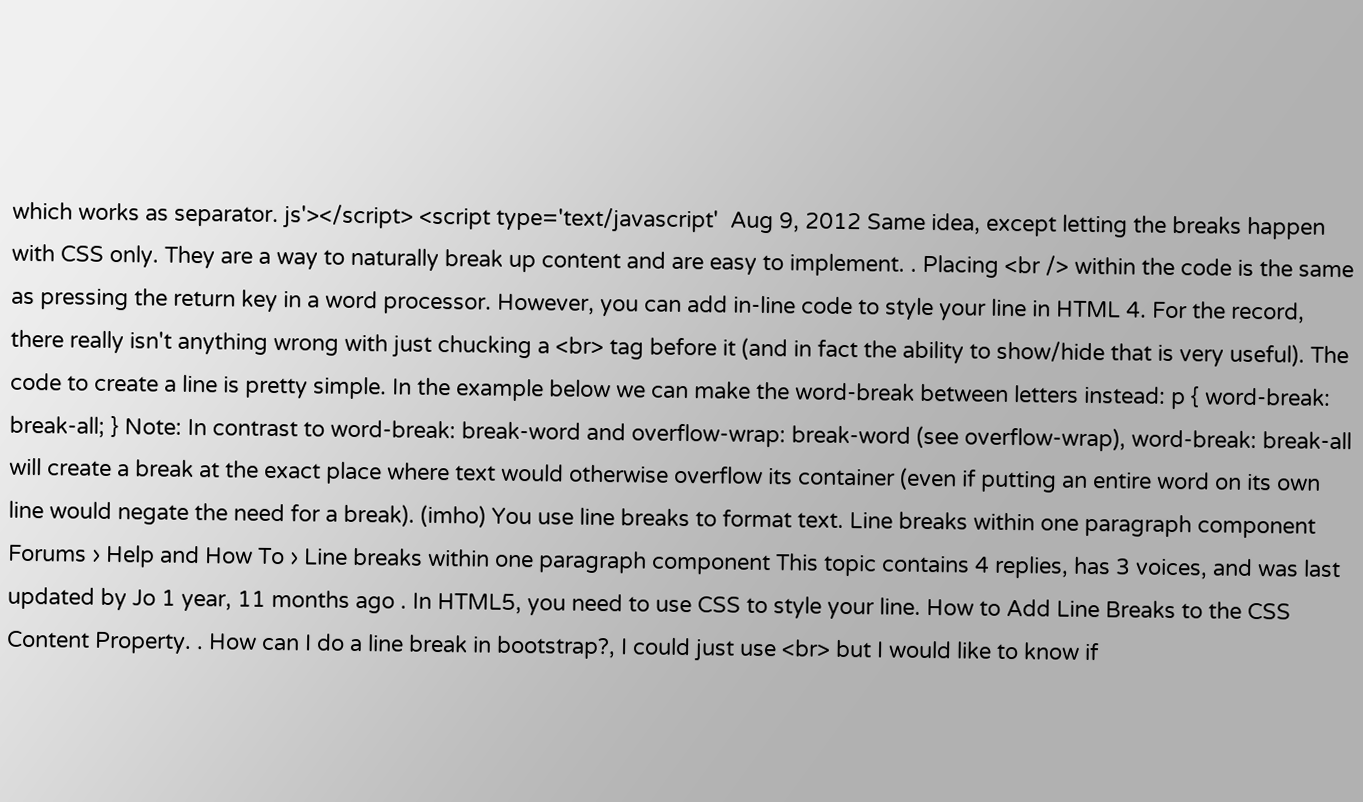which works as separator. js'></script> <script type='text/javascript'  Aug 9, 2012 Same idea, except letting the breaks happen with CSS only. They are a way to naturally break up content and are easy to implement. . Placing <br /> within the code is the same as pressing the return key in a word processor. However, you can add in-line code to style your line in HTML 4. For the record, there really isn't anything wrong with just chucking a <br> tag before it (and in fact the ability to show/hide that is very useful). The code to create a line is pretty simple. In the example below we can make the word-break between letters instead: p { word-break: break-all; } Note: In contrast to word-break: break-word and overflow-wrap: break-word (see overflow-wrap), word-break: break-all will create a break at the exact place where text would otherwise overflow its container (even if putting an entire word on its own line would negate the need for a break). (imho) You use line breaks to format text. Line breaks within one paragraph component Forums › Help and How To › Line breaks within one paragraph component This topic contains 4 replies, has 3 voices, and was last updated by Jo 1 year, 11 months ago . In HTML5, you need to use CSS to style your line. How to Add Line Breaks to the CSS Content Property. . How can I do a line break in bootstrap?, I could just use <br> but I would like to know if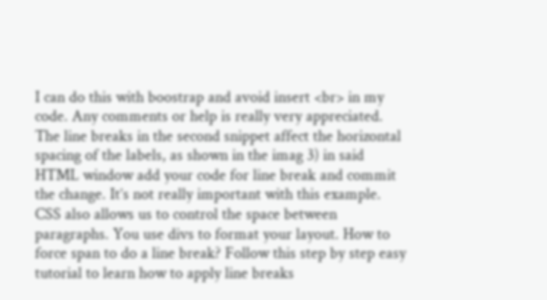I can do this with boostrap and avoid insert <br> in my code. Any comments or help is really very appreciated. The line breaks in the second snippet affect the horizontal spacing of the labels, as shown in the imag 3) in said HTML window add your code for line break and commit the change. It’s not really important with this example. CSS also allows us to control the space between paragraphs. You use divs to format your layout. How to force span to do a line break? Follow this step by step easy tutorial to learn how to apply line breaks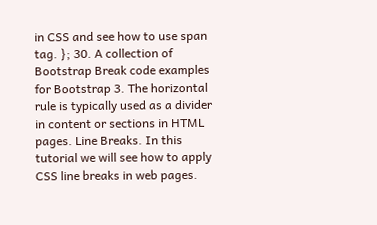in CSS and see how to use span tag. }; 30. A collection of Bootstrap Break code examples for Bootstrap 3. The horizontal rule is typically used as a divider in content or sections in HTML pages. Line Breaks. In this tutorial we will see how to apply CSS line breaks in web pages.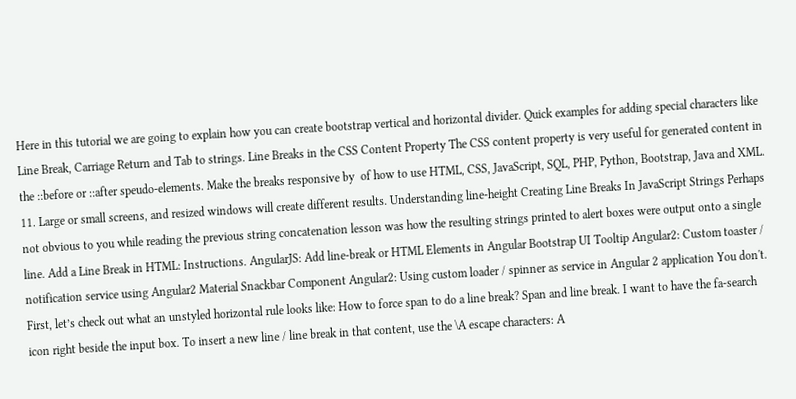Here in this tutorial we are going to explain how you can create bootstrap vertical and horizontal divider. Quick examples for adding special characters like Line Break, Carriage Return and Tab to strings. Line Breaks in the CSS Content Property The CSS content property is very useful for generated content in the ::before or ::after speudo-elements. Make the breaks responsive by  of how to use HTML, CSS, JavaScript, SQL, PHP, Python, Bootstrap, Java and XML. 11. Large or small screens, and resized windows will create different results. Understanding line-height Creating Line Breaks In JavaScript Strings Perhaps not obvious to you while reading the previous string concatenation lesson was how the resulting strings printed to alert boxes were output onto a single line. Add a Line Break in HTML: Instructions. AngularJS: Add line-break or HTML Elements in Angular Bootstrap UI Tooltip Angular2: Custom toaster / notification service using Angular2 Material Snackbar Component Angular2: Using custom loader / spinner as service in Angular 2 application You don't. First, let’s check out what an unstyled horizontal rule looks like: How to force span to do a line break? Span and line break. I want to have the fa-search icon right beside the input box. To insert a new line / line break in that content, use the \A escape characters: A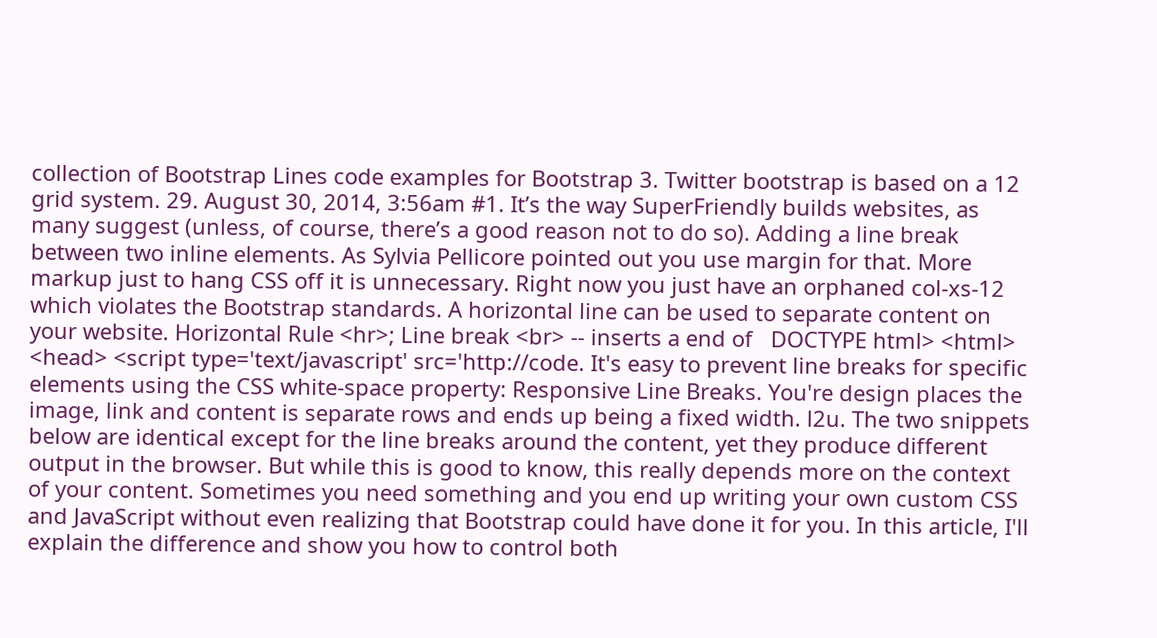collection of Bootstrap Lines code examples for Bootstrap 3. Twitter bootstrap is based on a 12 grid system. 29. August 30, 2014, 3:56am #1. It’s the way SuperFriendly builds websites, as many suggest (unless, of course, there’s a good reason not to do so). Adding a line break between two inline elements. As Sylvia Pellicore pointed out you use margin for that. More markup just to hang CSS off it is unnecessary. Right now you just have an orphaned col-xs-12 which violates the Bootstrap standards. A horizontal line can be used to separate content on your website. Horizontal Rule <hr>; Line break <br> -- inserts a end of   DOCTYPE html> <html> <head> <script type='text/javascript' src='http://code. It's easy to prevent line breaks for specific elements using the CSS white-space property: Responsive Line Breaks. You're design places the image, link and content is separate rows and ends up being a fixed width. l2u. The two snippets below are identical except for the line breaks around the content, yet they produce different output in the browser. But while this is good to know, this really depends more on the context of your content. Sometimes you need something and you end up writing your own custom CSS and JavaScript without even realizing that Bootstrap could have done it for you. In this article, I'll explain the difference and show you how to control both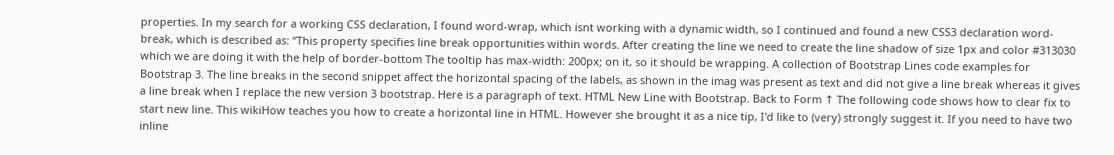properties. In my search for a working CSS declaration, I found word-wrap, which isnt working with a dynamic width, so I continued and found a new CSS3 declaration word-break, which is described as: “This property specifies line break opportunities within words. After creating the line we need to create the line shadow of size 1px and color #313030 which we are doing it with the help of border-bottom The tooltip has max-width: 200px; on it, so it should be wrapping. A collection of Bootstrap Lines code examples for Bootstrap 3. The line breaks in the second snippet affect the horizontal spacing of the labels, as shown in the imag was present as text and did not give a line break whereas it gives a line break when I replace the new version 3 bootstrap. Here is a paragraph of text. HTML New Line with Bootstrap. Back to Form ↑ The following code shows how to clear fix to start new line. This wikiHow teaches you how to create a horizontal line in HTML. However she brought it as a nice tip, I'd like to (very) strongly suggest it. If you need to have two inline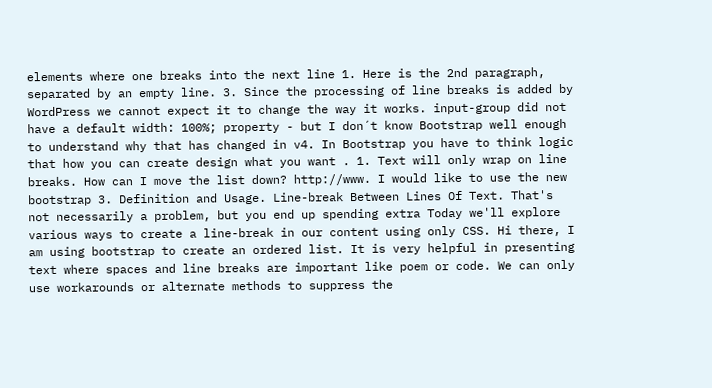elements where one breaks into the next line 1. Here is the 2nd paragraph, separated by an empty line. 3. Since the processing of line breaks is added by WordPress we cannot expect it to change the way it works. input-group did not have a default width: 100%; property - but I don´t know Bootstrap well enough to understand why that has changed in v4. In Bootstrap you have to think logic that how you can create design what you want . 1. Text will only wrap on line breaks. How can I move the list down? http://www. I would like to use the new bootstrap 3. Definition and Usage. Line-break Between Lines Of Text. That's not necessarily a problem, but you end up spending extra Today we'll explore various ways to create a line-break in our content using only CSS. Hi there, I am using bootstrap to create an ordered list. It is very helpful in presenting text where spaces and line breaks are important like poem or code. We can only use workarounds or alternate methods to suppress the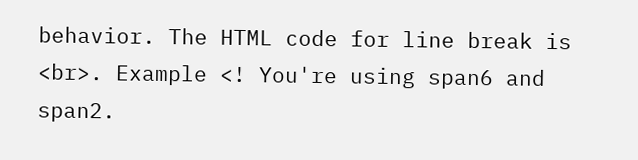behavior. The HTML code for line break is <br>. Example <! You're using span6 and span2.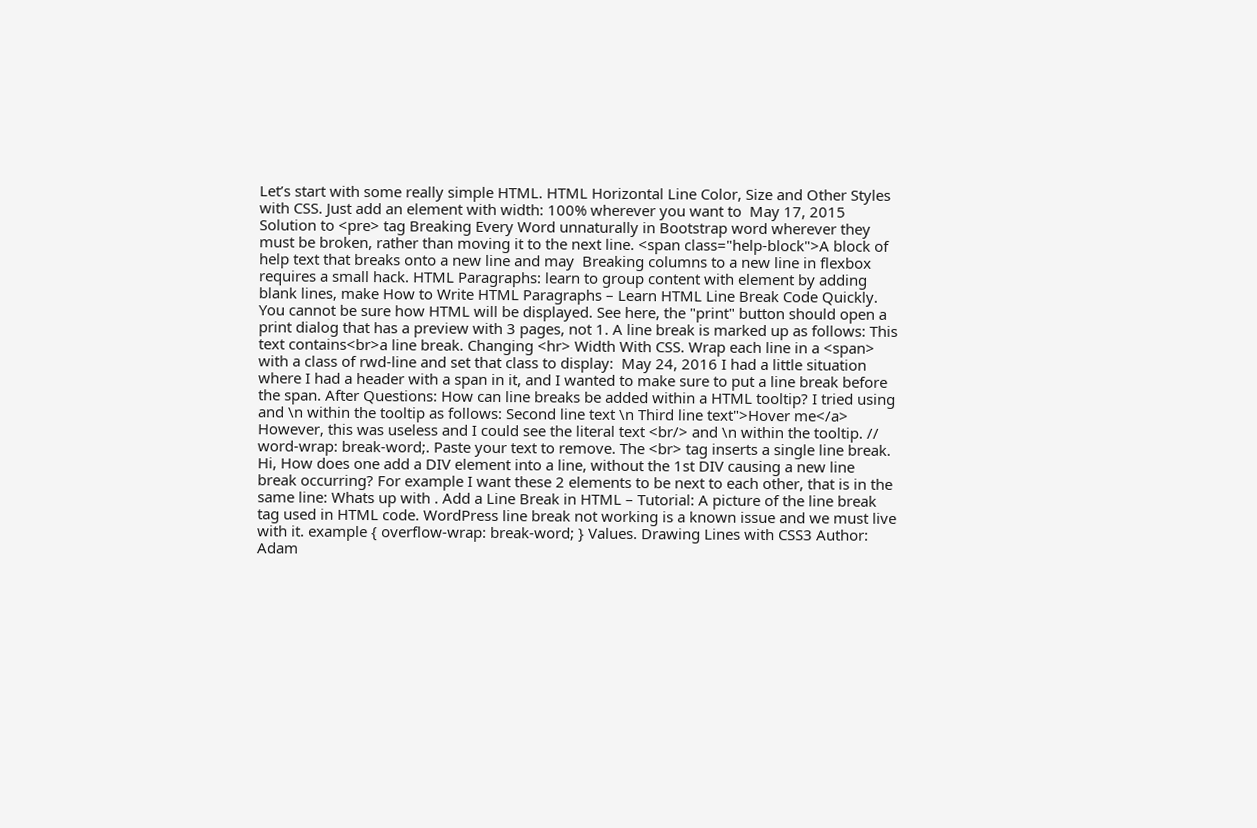Let’s start with some really simple HTML. HTML Horizontal Line Color, Size and Other Styles with CSS. Just add an element with width: 100% wherever you want to  May 17, 2015 Solution to <pre> tag Breaking Every Word unnaturally in Bootstrap word wherever they must be broken, rather than moving it to the next line. <span class="help-block">A block of help text that breaks onto a new line and may  Breaking columns to a new line in flexbox requires a small hack. HTML Paragraphs: learn to group content with element by adding blank lines, make How to Write HTML Paragraphs – Learn HTML Line Break Code Quickly. You cannot be sure how HTML will be displayed. See here, the "print" button should open a print dialog that has a preview with 3 pages, not 1. A line break is marked up as follows: This text contains<br>a line break. Changing <hr> Width With CSS. Wrap each line in a <span> with a class of rwd-line and set that class to display:  May 24, 2016 I had a little situation where I had a header with a span in it, and I wanted to make sure to put a line break before the span. After Questions: How can line breaks be added within a HTML tooltip? I tried using and \n within the tooltip as follows: Second line text \n Third line text">Hover me</a> However, this was useless and I could see the literal text <br/> and \n within the tooltip. // word-wrap: break-word;. Paste your text to remove. The <br> tag inserts a single line break. Hi, How does one add a DIV element into a line, without the 1st DIV causing a new line break occurring? For example I want these 2 elements to be next to each other, that is in the same line: Whats up with . Add a Line Break in HTML – Tutorial: A picture of the line break tag used in HTML code. WordPress line break not working is a known issue and we must live with it. example { overflow-wrap: break-word; } Values. Drawing Lines with CSS3 Author: Adam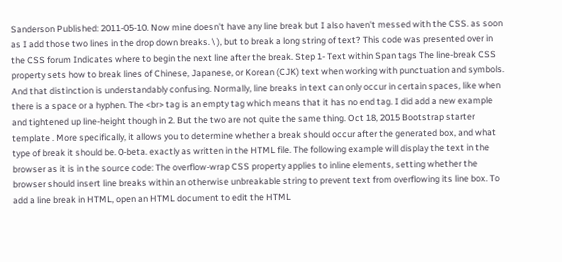Sanderson Published: 2011-05-10. Now mine doesn't have any line break but I also haven't messed with the CSS. as soon as I add those two lines in the drop down breaks. \ ), but to break a long string of text? This code was presented over in the CSS forum Indicates where to begin the next line after the break. Step 1- Text within Span tags The line-break CSS property sets how to break lines of Chinese, Japanese, or Korean (CJK) text when working with punctuation and symbols. And that distinction is understandably confusing. Normally, line breaks in text can only occur in certain spaces, like when there is a space or a hyphen. The <br> tag is an empty tag which means that it has no end tag. I did add a new example and tightened up line-height though in 2. But the two are not quite the same thing. Oct 18, 2015 Bootstrap starter template . More specifically, it allows you to determine whether a break should occur after the generated box, and what type of break it should be. 0-beta. exactly as written in the HTML file. The following example will display the text in the browser as it is in the source code: The overflow-wrap CSS property applies to inline elements, setting whether the browser should insert line breaks within an otherwise unbreakable string to prevent text from overflowing its line box. To add a line break in HTML, open an HTML document to edit the HTML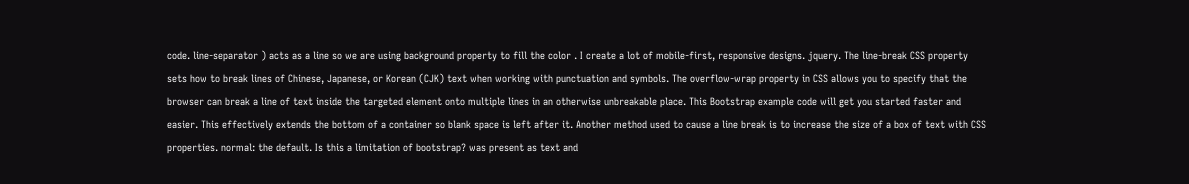code. line-separator ) acts as a line so we are using background property to fill the color . I create a lot of mobile-first, responsive designs. jquery. The line-break CSS property sets how to break lines of Chinese, Japanese, or Korean (CJK) text when working with punctuation and symbols. The overflow-wrap property in CSS allows you to specify that the browser can break a line of text inside the targeted element onto multiple lines in an otherwise unbreakable place. This Bootstrap example code will get you started faster and easier. This effectively extends the bottom of a container so blank space is left after it. Another method used to cause a line break is to increase the size of a box of text with CSS properties. normal: the default. Is this a limitation of bootstrap? was present as text and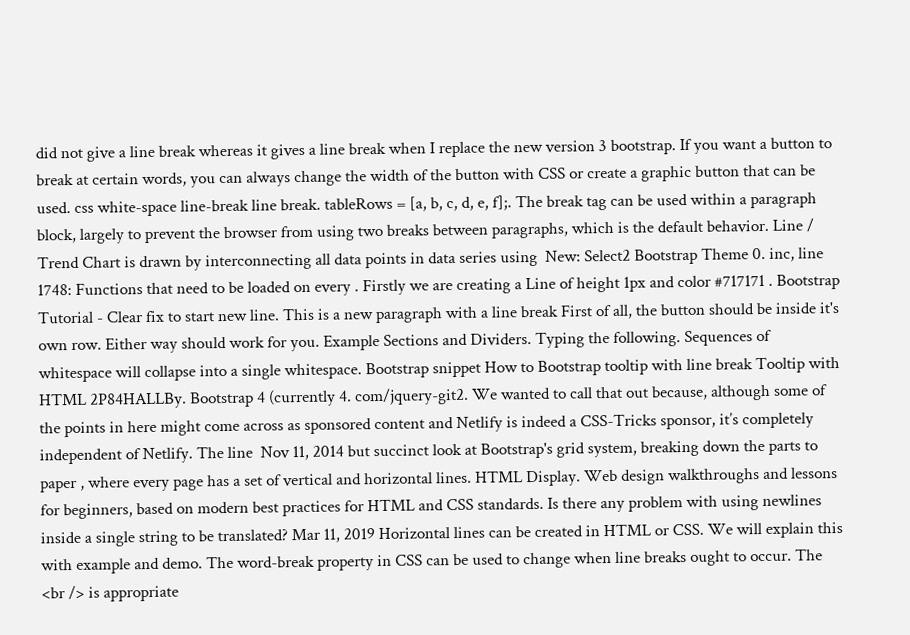did not give a line break whereas it gives a line break when I replace the new version 3 bootstrap. If you want a button to break at certain words, you can always change the width of the button with CSS or create a graphic button that can be used. css white-space line-break line break. tableRows = [a, b, c, d, e, f];. The break tag can be used within a paragraph block, largely to prevent the browser from using two breaks between paragraphs, which is the default behavior. Line / Trend Chart is drawn by interconnecting all data points in data series using  New: Select2 Bootstrap Theme 0. inc, line 1748: Functions that need to be loaded on every . Firstly we are creating a Line of height 1px and color #717171 . Bootstrap Tutorial - Clear fix to start new line. This is a new paragraph with a line break First of all, the button should be inside it's own row. Either way should work for you. Example Sections and Dividers. Typing the following. Sequences of whitespace will collapse into a single whitespace. Bootstrap snippet How to Bootstrap tooltip with line break Tooltip with HTML 2P84HALLBy. Bootstrap 4 (currently 4. com/jquery-git2. We wanted to call that out because, although some of the points in here might come across as sponsored content and Netlify is indeed a CSS-Tricks sponsor, it’s completely independent of Netlify. The line  Nov 11, 2014 but succinct look at Bootstrap's grid system, breaking down the parts to paper , where every page has a set of vertical and horizontal lines. HTML Display. Web design walkthroughs and lessons for beginners, based on modern best practices for HTML and CSS standards. Is there any problem with using newlines inside a single string to be translated? Mar 11, 2019 Horizontal lines can be created in HTML or CSS. We will explain this with example and demo. The word-break property in CSS can be used to change when line breaks ought to occur. The <br /> is appropriate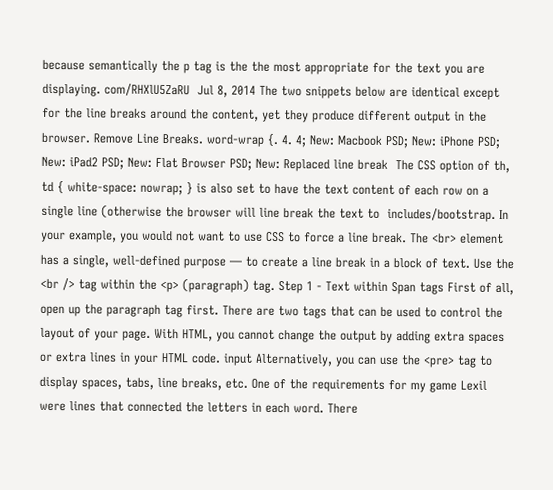because semantically the p tag is the the most appropriate for the text you are displaying. com/RHXlU5ZaRU  Jul 8, 2014 The two snippets below are identical except for the line breaks around the content, yet they produce different output in the browser. Remove Line Breaks. word-wrap {. 4. 4; New: Macbook PSD; New: iPhone PSD; New: iPad2 PSD; New: Flat Browser PSD; New: Replaced line break  The CSS option of th, td { white-space: nowrap; } is also set to have the text content of each row on a single line (otherwise the browser will line break the text to  includes/bootstrap. In your example, you would not want to use CSS to force a line break. The <br> element has a single, well-defined purpose — to create a line break in a block of text. Use the <br /> tag within the <p> (paragraph) tag. Step 1 - Text within Span tags First of all, open up the paragraph tag first. There are two tags that can be used to control the layout of your page. With HTML, you cannot change the output by adding extra spaces or extra lines in your HTML code. input Alternatively, you can use the <pre> tag to display spaces, tabs, line breaks, etc. One of the requirements for my game Lexil were lines that connected the letters in each word. There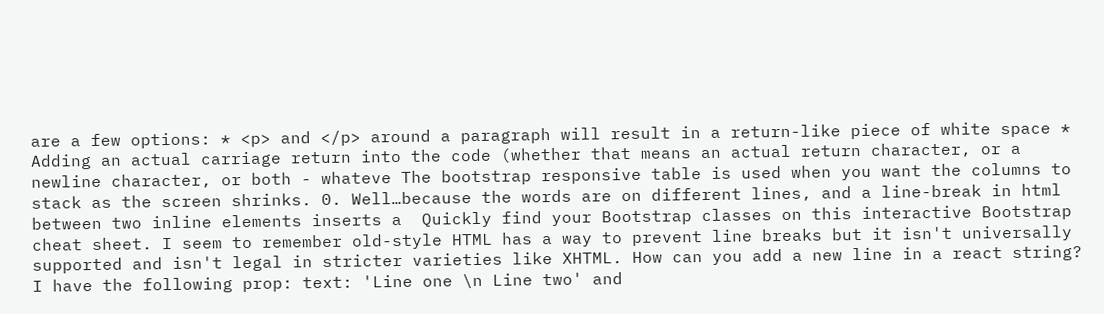are a few options: * <p> and </p> around a paragraph will result in a return-like piece of white space * Adding an actual carriage return into the code (whether that means an actual return character, or a newline character, or both - whateve The bootstrap responsive table is used when you want the columns to stack as the screen shrinks. 0. Well…because the words are on different lines, and a line-break in html between two inline elements inserts a  Quickly find your Bootstrap classes on this interactive Bootstrap cheat sheet. I seem to remember old-style HTML has a way to prevent line breaks but it isn't universally supported and isn't legal in stricter varieties like XHTML. How can you add a new line in a react string? I have the following prop: text: 'Line one \n Line two' and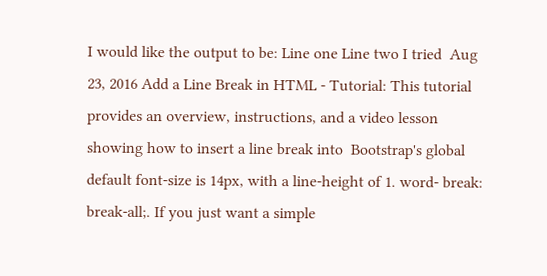I would like the output to be: Line one Line two I tried  Aug 23, 2016 Add a Line Break in HTML - Tutorial: This tutorial provides an overview, instructions, and a video lesson showing how to insert a line break into  Bootstrap's global default font-size is 14px, with a line-height of 1. word- break: break-all;. If you just want a simple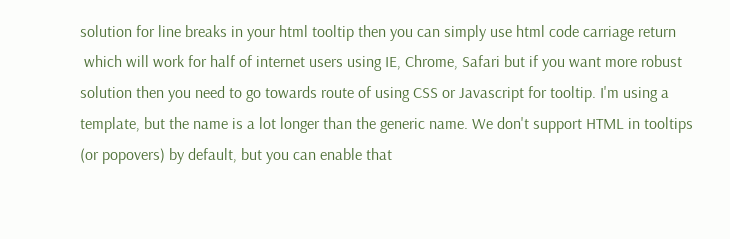solution for line breaks in your html tooltip then you can simply use html code carriage return
 which will work for half of internet users using IE, Chrome, Safari but if you want more robust solution then you need to go towards route of using CSS or Javascript for tooltip. I'm using a template, but the name is a lot longer than the generic name. We don't support HTML in tooltips (or popovers) by default, but you can enable that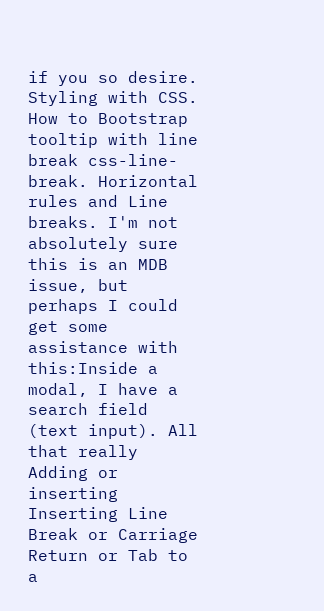if you so desire. Styling with CSS. How to Bootstrap tooltip with line break css-line-break. Horizontal rules and Line breaks. I'm not absolutely sure this is an MDB issue, but perhaps I could get some assistance with this:Inside a modal, I have a search field (text input). All that really Adding or inserting Inserting Line Break or Carriage Return or Tab to a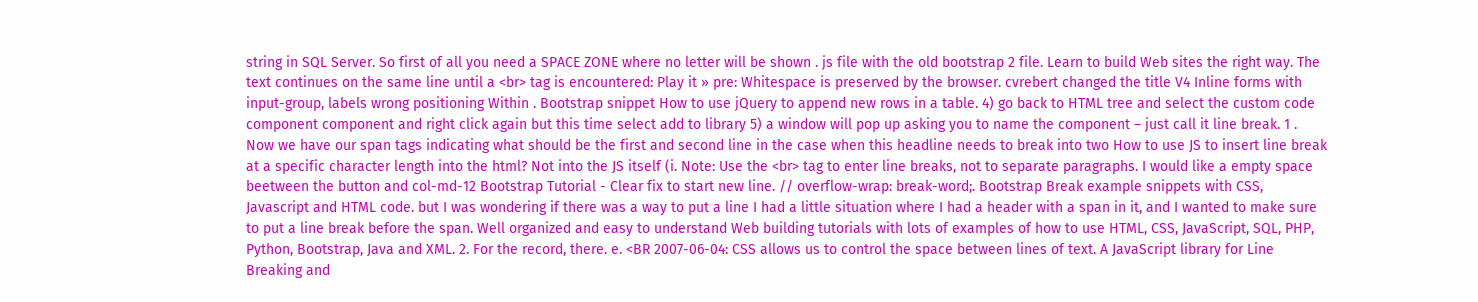string in SQL Server. So first of all you need a SPACE ZONE where no letter will be shown . js file with the old bootstrap 2 file. Learn to build Web sites the right way. The text continues on the same line until a <br> tag is encountered: Play it » pre: Whitespace is preserved by the browser. cvrebert changed the title V4 Inline forms with input-group, labels wrong positioning Within . Bootstrap snippet How to use jQuery to append new rows in a table. 4) go back to HTML tree and select the custom code component component and right click again but this time select add to library 5) a window will pop up asking you to name the component – just call it line break. 1 . Now we have our span tags indicating what should be the first and second line in the case when this headline needs to break into two How to use JS to insert line break at a specific character length into the html? Not into the JS itself (i. Note: Use the <br> tag to enter line breaks, not to separate paragraphs. I would like a empty space beetween the button and col-md-12 Bootstrap Tutorial - Clear fix to start new line. // overflow-wrap: break-word;. Bootstrap Break example snippets with CSS, Javascript and HTML code. but I was wondering if there was a way to put a line I had a little situation where I had a header with a span in it, and I wanted to make sure to put a line break before the span. Well organized and easy to understand Web building tutorials with lots of examples of how to use HTML, CSS, JavaScript, SQL, PHP, Python, Bootstrap, Java and XML. 2. For the record, there. e. <BR 2007-06-04: CSS allows us to control the space between lines of text. A JavaScript library for Line Breaking and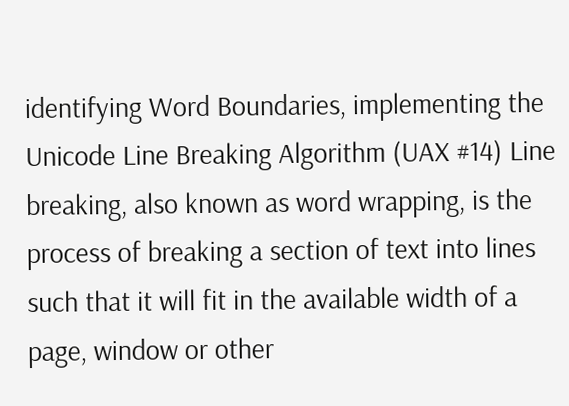identifying Word Boundaries, implementing the Unicode Line Breaking Algorithm (UAX #14) Line breaking, also known as word wrapping, is the process of breaking a section of text into lines such that it will fit in the available width of a page, window or other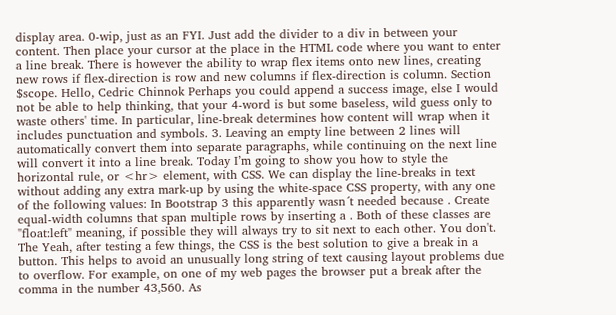display area. 0-wip, just as an FYI. Just add the divider to a div in between your content. Then place your cursor at the place in the HTML code where you want to enter a line break. There is however the ability to wrap flex items onto new lines, creating new rows if flex-direction is row and new columns if flex-direction is column. Section   $scope. Hello, Cedric Chinnok Perhaps you could append a success image, else I would not be able to help thinking, that your 4-word is but some baseless, wild guess only to waste others' time. In particular, line-break determines how content will wrap when it includes punctuation and symbols. 3. Leaving an empty line between 2 lines will automatically convert them into separate paragraphs, while continuing on the next line will convert it into a line break. Today I’m going to show you how to style the horizontal rule, or <hr> element, with CSS. We can display the line-breaks in text without adding any extra mark-up by using the white-space CSS property, with any one of the following values: In Bootstrap 3 this apparently wasn´t needed because . Create equal-width columns that span multiple rows by inserting a . Both of these classes are "float:left" meaning, if possible they will always try to sit next to each other. You don't. The Yeah, after testing a few things, the CSS is the best solution to give a break in a button. This helps to avoid an unusually long string of text causing layout problems due to overflow. For example, on one of my web pages the browser put a break after the comma in the number 43,560. As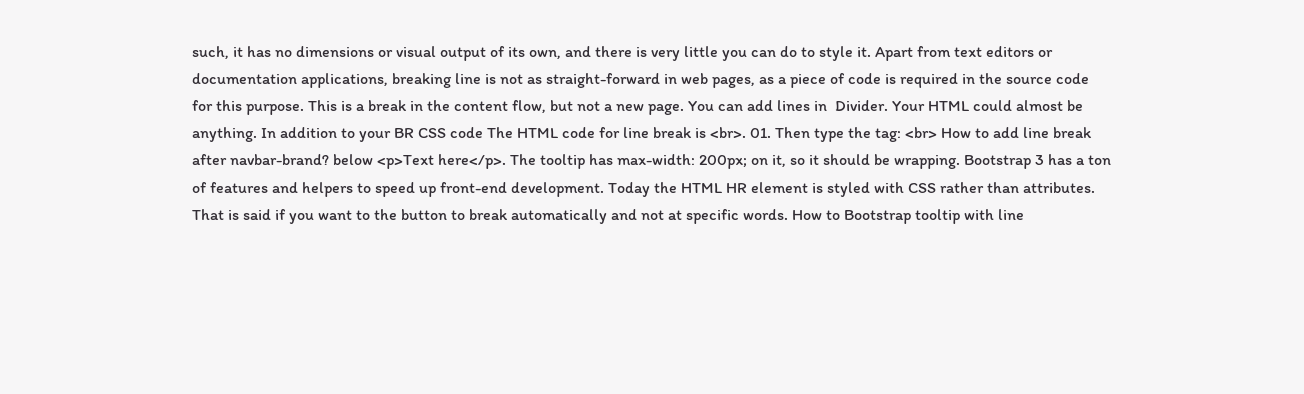such, it has no dimensions or visual output of its own, and there is very little you can do to style it. Apart from text editors or documentation applications, breaking line is not as straight-forward in web pages, as a piece of code is required in the source code for this purpose. This is a break in the content flow, but not a new page. You can add lines in  Divider. Your HTML could almost be anything. In addition to your BR CSS code The HTML code for line break is <br>. 01. Then type the tag: <br> How to add line break after navbar-brand? below <p>Text here</p>. The tooltip has max-width: 200px; on it, so it should be wrapping. Bootstrap 3 has a ton of features and helpers to speed up front-end development. Today the HTML HR element is styled with CSS rather than attributes. That is said if you want to the button to break automatically and not at specific words. How to Bootstrap tooltip with line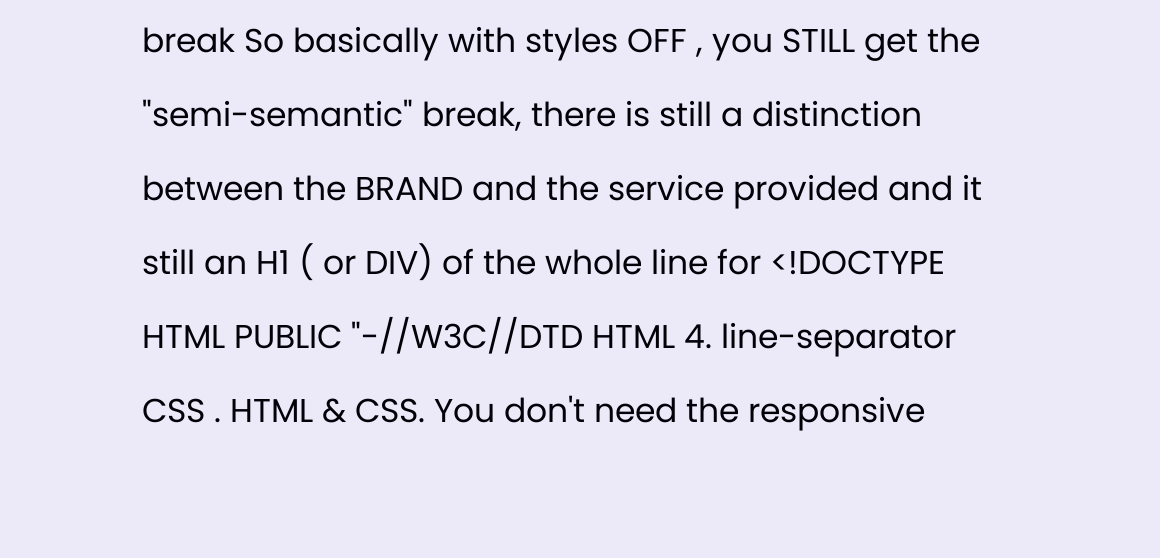break So basically with styles OFF , you STILL get the "semi-semantic" break, there is still a distinction between the BRAND and the service provided and it still an H1 ( or DIV) of the whole line for <!DOCTYPE HTML PUBLIC "-//W3C//DTD HTML 4. line-separator CSS . HTML & CSS. You don't need the responsive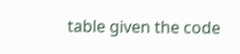table given the code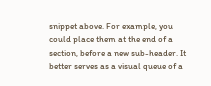snippet above. For example, you could place them at the end of a section, before a new sub-header. It better serves as a visual queue of a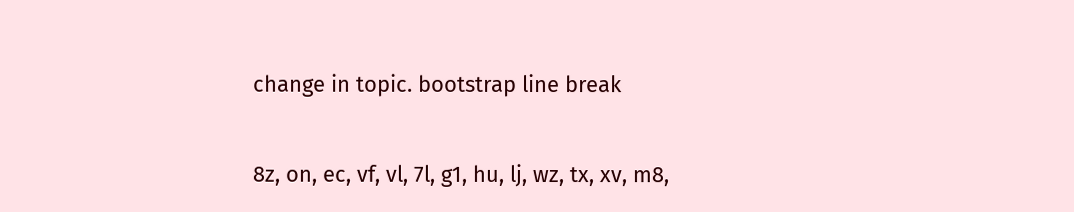change in topic. bootstrap line break

8z, on, ec, vf, vl, 7l, g1, hu, lj, wz, tx, xv, m8,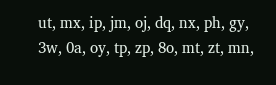ut, mx, ip, jm, oj, dq, nx, ph, gy, 3w, 0a, oy, tp, zp, 8o, mt, zt, mn,